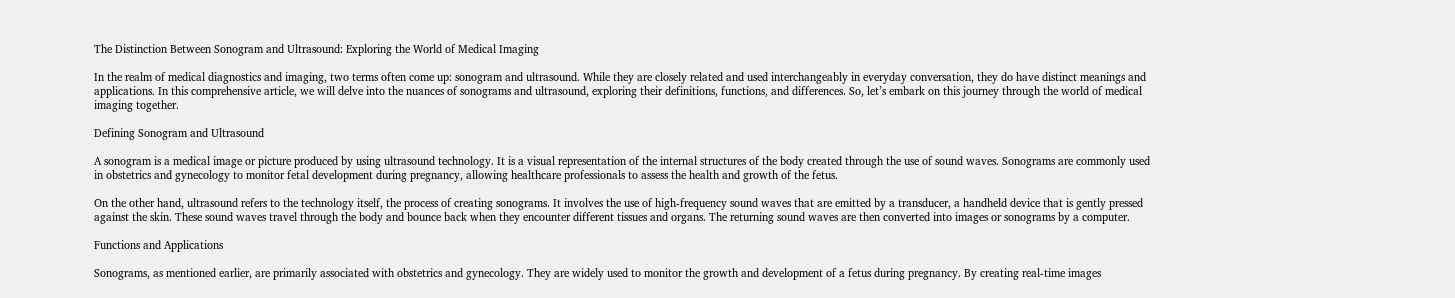The Distinction Between Sonogram and Ultrasound: Exploring the World of Medical Imaging

In the realm of medical diagnostics and imaging, two terms often come up: sonogram and ultrasound. While they are closely related and used interchangeably in everyday conversation, they do have distinct meanings and applications. In this comprehensive article, we will delve into the nuances of sonograms and ultrasound, exploring their definitions, functions, and differences. So, let’s embark on this journey through the world of medical imaging together.

Defining Sonogram and Ultrasound

A sonogram is a medical image or picture produced by using ultrasound technology. It is a visual representation of the internal structures of the body created through the use of sound waves. Sonograms are commonly used in obstetrics and gynecology to monitor fetal development during pregnancy, allowing healthcare professionals to assess the health and growth of the fetus.

On the other hand, ultrasound refers to the technology itself, the process of creating sonograms. It involves the use of high-frequency sound waves that are emitted by a transducer, a handheld device that is gently pressed against the skin. These sound waves travel through the body and bounce back when they encounter different tissues and organs. The returning sound waves are then converted into images or sonograms by a computer.

Functions and Applications

Sonograms, as mentioned earlier, are primarily associated with obstetrics and gynecology. They are widely used to monitor the growth and development of a fetus during pregnancy. By creating real-time images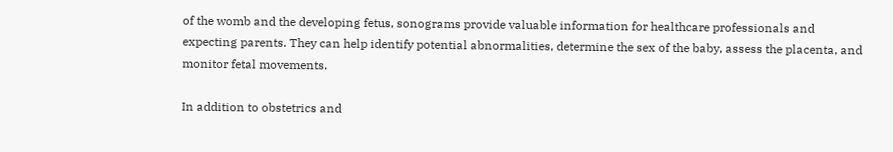of the womb and the developing fetus, sonograms provide valuable information for healthcare professionals and expecting parents. They can help identify potential abnormalities, determine the sex of the baby, assess the placenta, and monitor fetal movements.

In addition to obstetrics and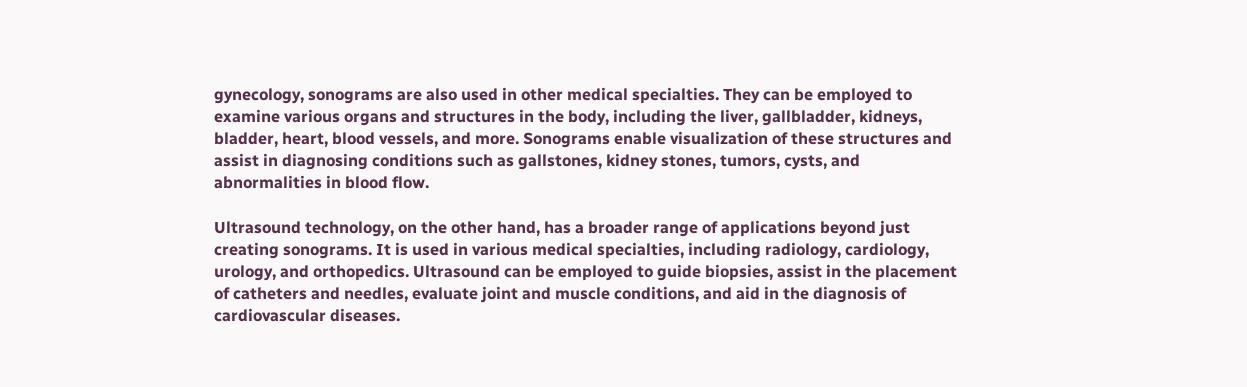gynecology, sonograms are also used in other medical specialties. They can be employed to examine various organs and structures in the body, including the liver, gallbladder, kidneys, bladder, heart, blood vessels, and more. Sonograms enable visualization of these structures and assist in diagnosing conditions such as gallstones, kidney stones, tumors, cysts, and abnormalities in blood flow.

Ultrasound technology, on the other hand, has a broader range of applications beyond just creating sonograms. It is used in various medical specialties, including radiology, cardiology, urology, and orthopedics. Ultrasound can be employed to guide biopsies, assist in the placement of catheters and needles, evaluate joint and muscle conditions, and aid in the diagnosis of cardiovascular diseases.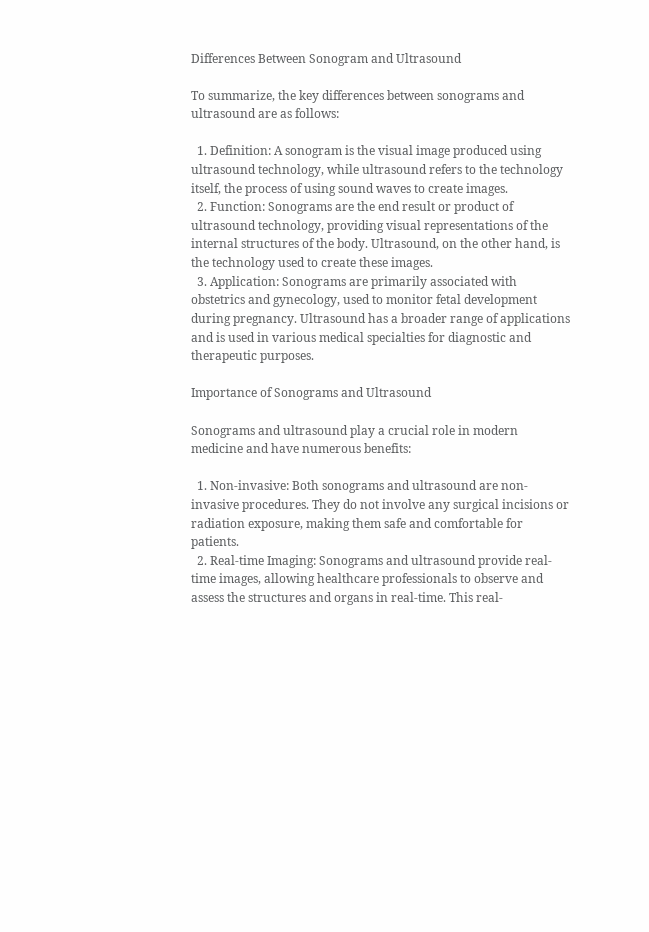Differences Between Sonogram and Ultrasound

To summarize, the key differences between sonograms and ultrasound are as follows:

  1. Definition: A sonogram is the visual image produced using ultrasound technology, while ultrasound refers to the technology itself, the process of using sound waves to create images.
  2. Function: Sonograms are the end result or product of ultrasound technology, providing visual representations of the internal structures of the body. Ultrasound, on the other hand, is the technology used to create these images.
  3. Application: Sonograms are primarily associated with obstetrics and gynecology, used to monitor fetal development during pregnancy. Ultrasound has a broader range of applications and is used in various medical specialties for diagnostic and therapeutic purposes.

Importance of Sonograms and Ultrasound

Sonograms and ultrasound play a crucial role in modern medicine and have numerous benefits:

  1. Non-invasive: Both sonograms and ultrasound are non-invasive procedures. They do not involve any surgical incisions or radiation exposure, making them safe and comfortable for patients.
  2. Real-time Imaging: Sonograms and ultrasound provide real-time images, allowing healthcare professionals to observe and assess the structures and organs in real-time. This real-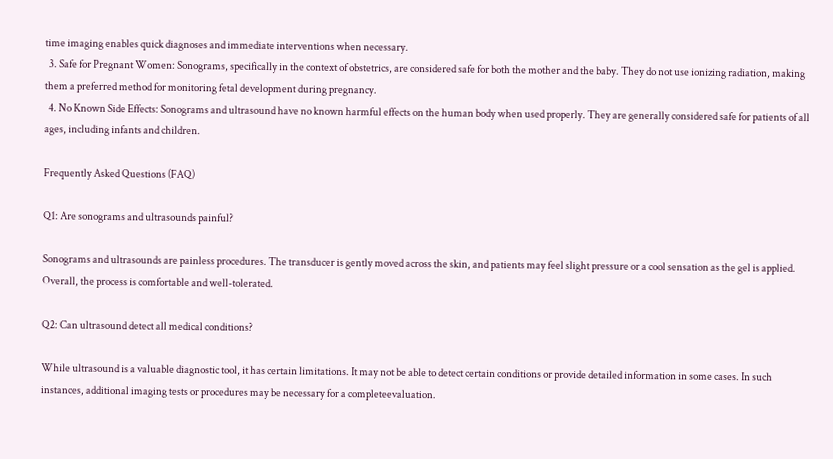time imaging enables quick diagnoses and immediate interventions when necessary.
  3. Safe for Pregnant Women: Sonograms, specifically in the context of obstetrics, are considered safe for both the mother and the baby. They do not use ionizing radiation, making them a preferred method for monitoring fetal development during pregnancy.
  4. No Known Side Effects: Sonograms and ultrasound have no known harmful effects on the human body when used properly. They are generally considered safe for patients of all ages, including infants and children.

Frequently Asked Questions (FAQ)

Q1: Are sonograms and ultrasounds painful?

Sonograms and ultrasounds are painless procedures. The transducer is gently moved across the skin, and patients may feel slight pressure or a cool sensation as the gel is applied. Overall, the process is comfortable and well-tolerated.

Q2: Can ultrasound detect all medical conditions?

While ultrasound is a valuable diagnostic tool, it has certain limitations. It may not be able to detect certain conditions or provide detailed information in some cases. In such instances, additional imaging tests or procedures may be necessary for a completeevaluation.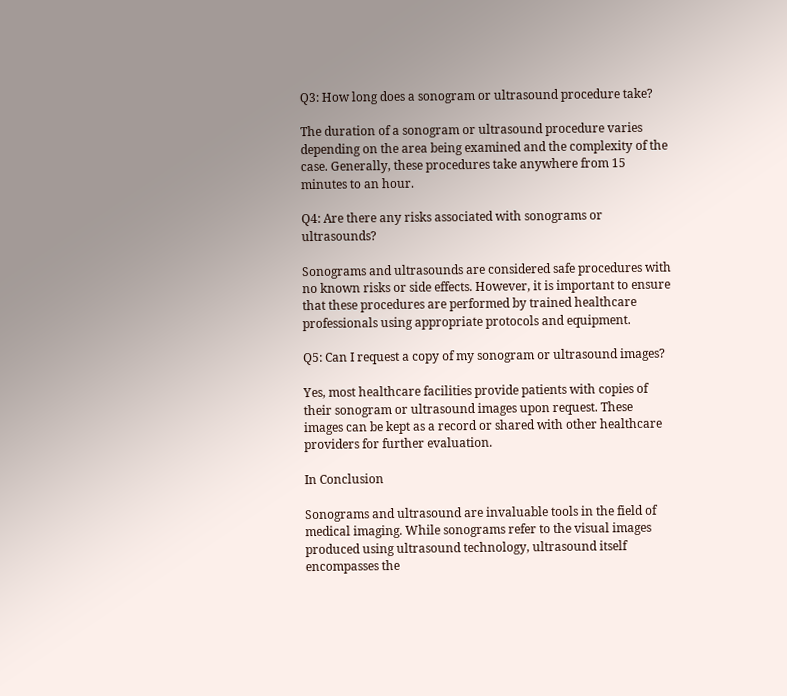Q3: How long does a sonogram or ultrasound procedure take?

The duration of a sonogram or ultrasound procedure varies depending on the area being examined and the complexity of the case. Generally, these procedures take anywhere from 15 minutes to an hour.

Q4: Are there any risks associated with sonograms or ultrasounds?

Sonograms and ultrasounds are considered safe procedures with no known risks or side effects. However, it is important to ensure that these procedures are performed by trained healthcare professionals using appropriate protocols and equipment.

Q5: Can I request a copy of my sonogram or ultrasound images?

Yes, most healthcare facilities provide patients with copies of their sonogram or ultrasound images upon request. These images can be kept as a record or shared with other healthcare providers for further evaluation.

In Conclusion

Sonograms and ultrasound are invaluable tools in the field of medical imaging. While sonograms refer to the visual images produced using ultrasound technology, ultrasound itself encompasses the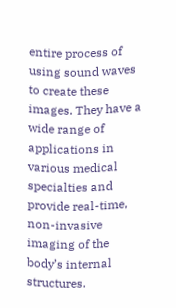entire process of using sound waves to create these images. They have a wide range of applications in various medical specialties and provide real-time, non-invasive imaging of the body’s internal structures.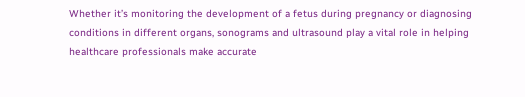Whether it’s monitoring the development of a fetus during pregnancy or diagnosing conditions in different organs, sonograms and ultrasound play a vital role in helping healthcare professionals make accurate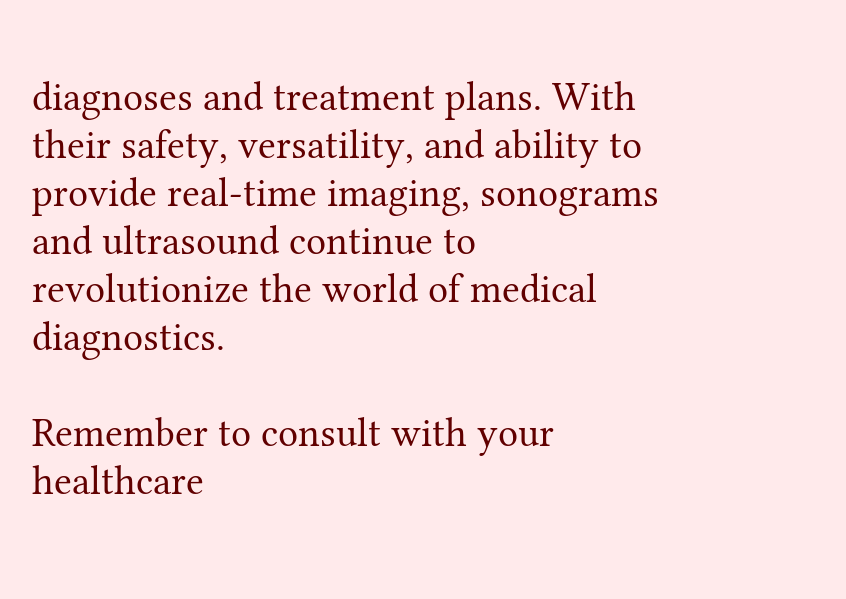diagnoses and treatment plans. With their safety, versatility, and ability to provide real-time imaging, sonograms and ultrasound continue to revolutionize the world of medical diagnostics.

Remember to consult with your healthcare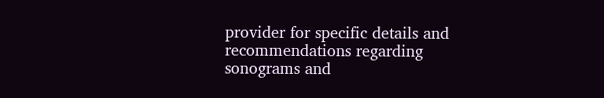provider for specific details and recommendations regarding sonograms and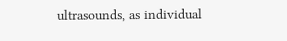ultrasounds, as individual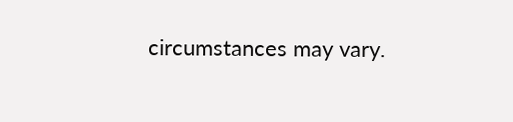circumstances may vary.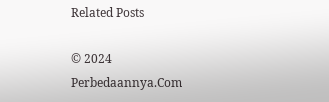Related Posts

© 2024 Perbedaannya.Com